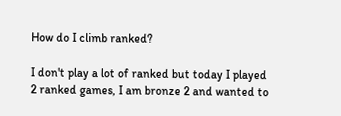How do I climb ranked?

I don't play a lot of ranked but today I played 2 ranked games, I am bronze 2 and wanted to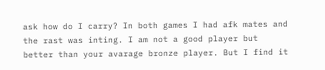ask how do I carry? In both games I had afk mates and the rast was inting. I am not a good player but better than your avarage bronze player. But I find it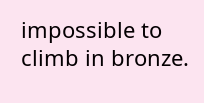impossible to climb in bronze.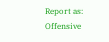Report as:
Offensive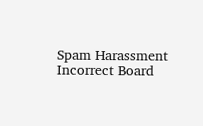Spam Harassment Incorrect Board